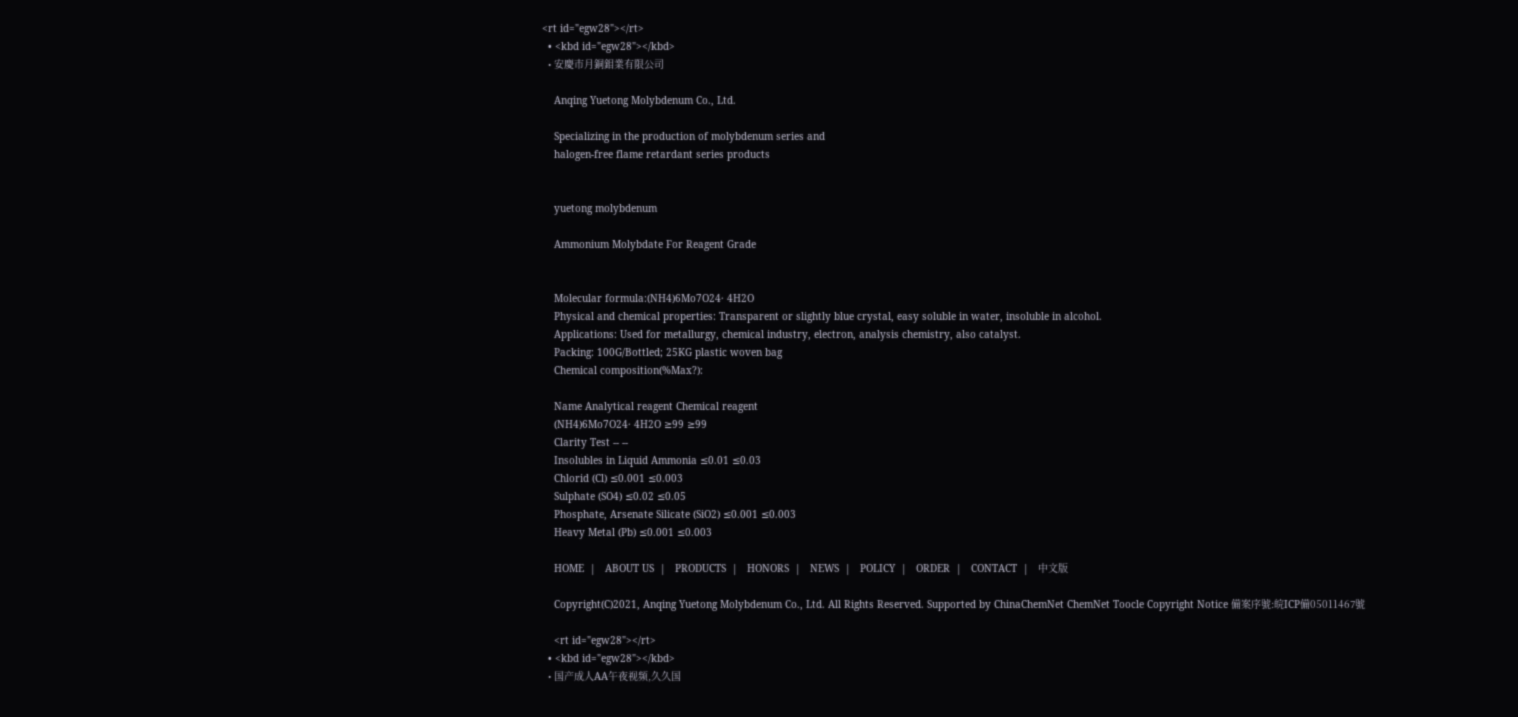<rt id="egw28"></rt>
  • <kbd id="egw28"></kbd>
  • 安慶市月銅鉬業有限公司

    Anqing Yuetong Molybdenum Co., Ltd.

    Specializing in the production of molybdenum series and
    halogen-free flame retardant series products


    yuetong molybdenum

    Ammonium Molybdate For Reagent Grade


    Molecular formula:(NH4)6Mo7O24· 4H2O
    Physical and chemical properties: Transparent or slightly blue crystal, easy soluble in water, insoluble in alcohol.
    Applications: Used for metallurgy, chemical industry, electron, analysis chemistry, also catalyst.
    Packing: 100G/Bottled; 25KG plastic woven bag
    Chemical composition(%Max?):

    Name Analytical reagent Chemical reagent
    (NH4)6Mo7O24· 4H2O ≥99 ≥99
    Clarity Test -- --
    Insolubles in Liquid Ammonia ≤0.01 ≤0.03
    Chlorid (Cl) ≤0.001 ≤0.003
    Sulphate (SO4) ≤0.02 ≤0.05
    Phosphate, Arsenate Silicate (SiO2) ≤0.001 ≤0.003
    Heavy Metal (Pb) ≤0.001 ≤0.003

    HOME  |   ABOUT US  |   PRODUCTS  |   HONORS  |   NEWS  |   POLICY  |   ORDER  |   CONTACT  |   中文版

    Copyright(C)2021, Anqing Yuetong Molybdenum Co., Ltd. All Rights Reserved. Supported by ChinaChemNet ChemNet Toocle Copyright Notice 備案序號:皖ICP備05011467號

    <rt id="egw28"></rt>
  • <kbd id="egw28"></kbd>
  • 国产成人AA午夜视频,久久国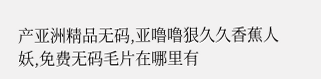产亚洲精品无码,亚噜噜狠久久香蕉人妖,免费无码毛片在哪里有